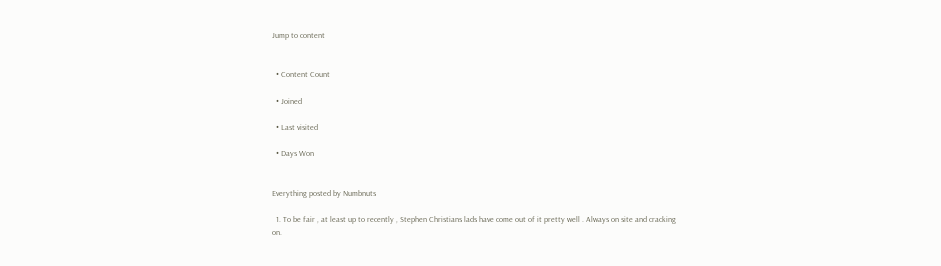Jump to content


  • Content Count

  • Joined

  • Last visited

  • Days Won


Everything posted by Numbnuts

  1. To be fair , at least up to recently , Stephen Christians lads have come out of it pretty well . Always on site and cracking on.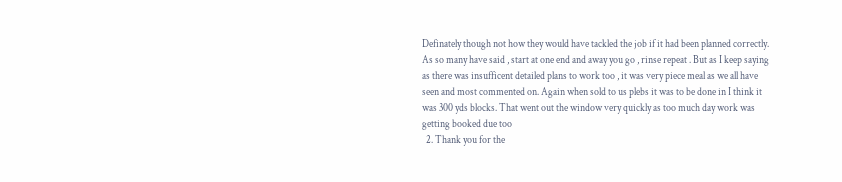Definately though not how they would have tackled the job if it had been planned correctly. As so many have said , start at one end and away you go , rinse repeat . But as I keep saying as there was insufficent detailed plans to work too , it was very piece meal as we all have seen and most commented on. Again when sold to us plebs it was to be done in I think it was 300 yds blocks. That went out the window very quickly as too much day work was getting booked due too
  2. Thank you for the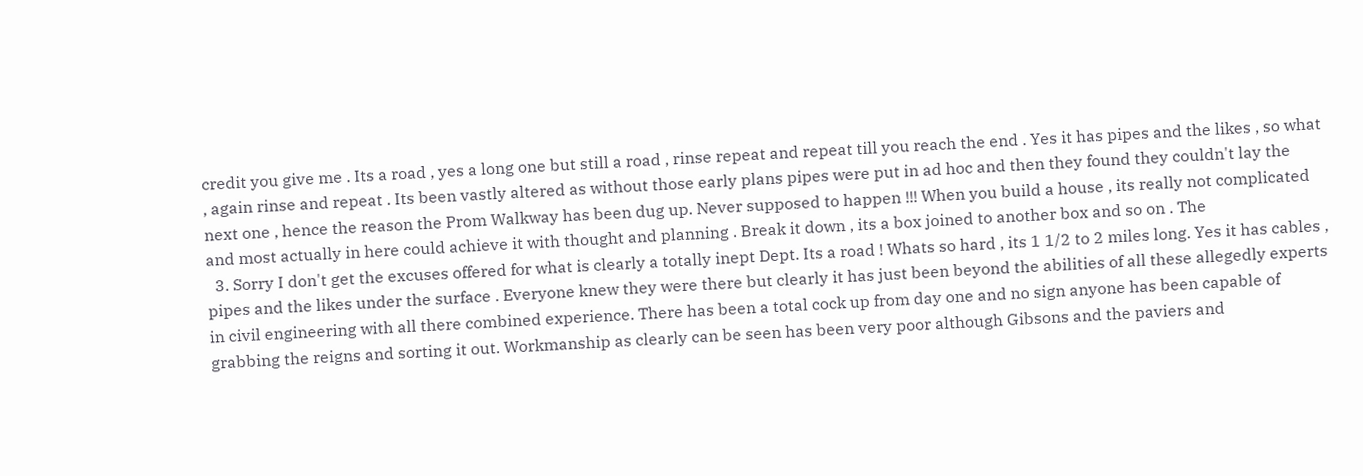credit you give me . Its a road , yes a long one but still a road , rinse repeat and repeat till you reach the end . Yes it has pipes and the likes , so what , again rinse and repeat . Its been vastly altered as without those early plans pipes were put in ad hoc and then they found they couldn't lay the next one , hence the reason the Prom Walkway has been dug up. Never supposed to happen !!! When you build a house , its really not complicated and most actually in here could achieve it with thought and planning . Break it down , its a box joined to another box and so on . The
  3. Sorry I don't get the excuses offered for what is clearly a totally inept Dept. Its a road ! Whats so hard , its 1 1/2 to 2 miles long. Yes it has cables , pipes and the likes under the surface . Everyone knew they were there but clearly it has just been beyond the abilities of all these allegedly experts in civil engineering with all there combined experience. There has been a total cock up from day one and no sign anyone has been capable of grabbing the reigns and sorting it out. Workmanship as clearly can be seen has been very poor although Gibsons and the paviers and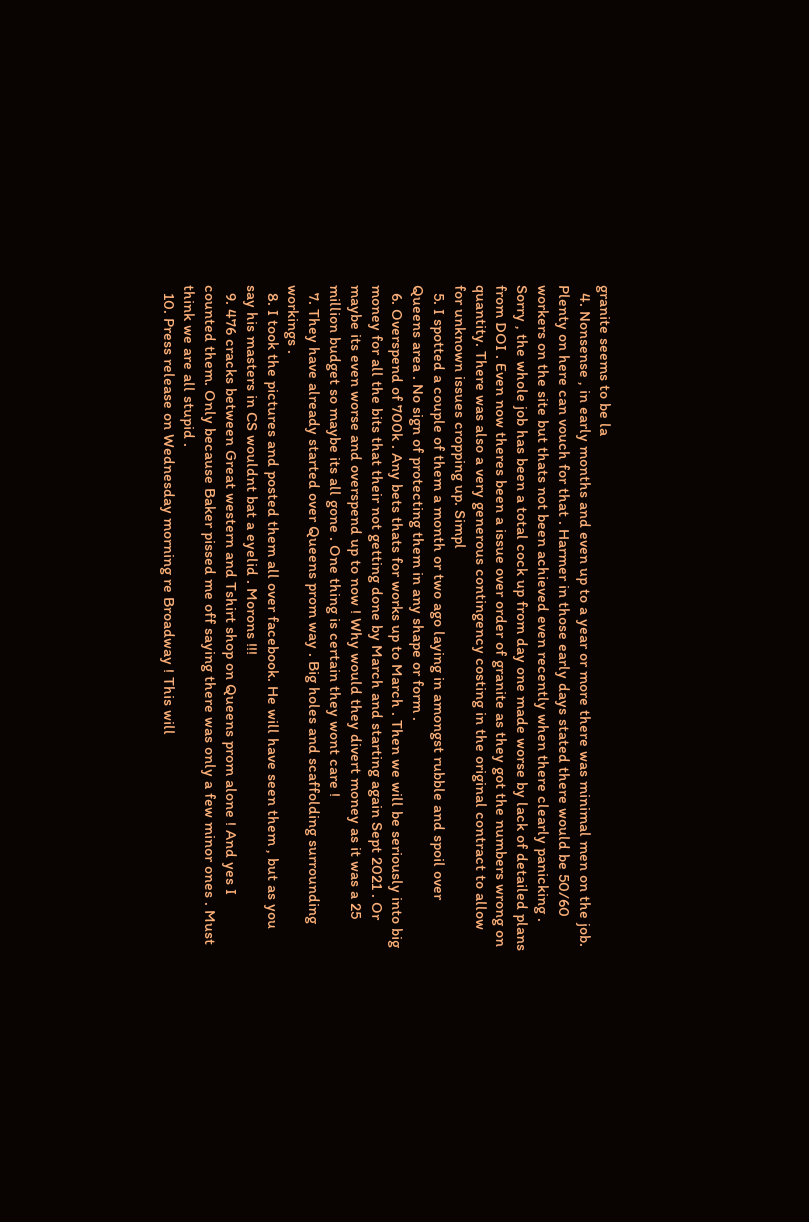granite seems to be la
  4. Nonsense , in early months and even up to a year or more there was minimal men on the job. Plenty on here can vouch for that . Harmer in those early days stated there would be 50/60 workers on the site but thats not been achieved even recently when there clearly panicking . Sorry , the whole job has been a total cock up from day one made worse by lack of detailed plans from DOI . Even now theres been a issue over order of granite as they got the numbers wrong on quantity. There was also a very generous contingency costing in the original contract to allow for unknown issues cropping up. Simpl
  5. I spotted a couple of them a month or two ago laying in amongst rubble and spoil over Queens area . No sign of protecting them in any shape or form .
  6. Overspend of 700k . Any bets thats for works up to March . Then we will be seriously into big money for all the bits that their not getting done by March and starting again Sept 2021 . Or maybe its even worse and overspend up to now ! Why would they divert money as it was a 25 million budget so maybe its all gone . One thing is certain they wont care !
  7. They have already started over Queens prom way . Big holes and scaffolding surrounding workings .
  8. I took the pictures and posted them all over facebook. He will have seen them , but as you say his masters in CS wouldnt bat a eyelid . Morons !!!
  9. 476 cracks between Great western and Tshirt shop on Queens prom alone ! And yes I counted them. Only because Baker pissed me off saying there was only a few minor ones . Must think we are all stupid .
  10. Press release on Wednesday morning re Broadway ! This will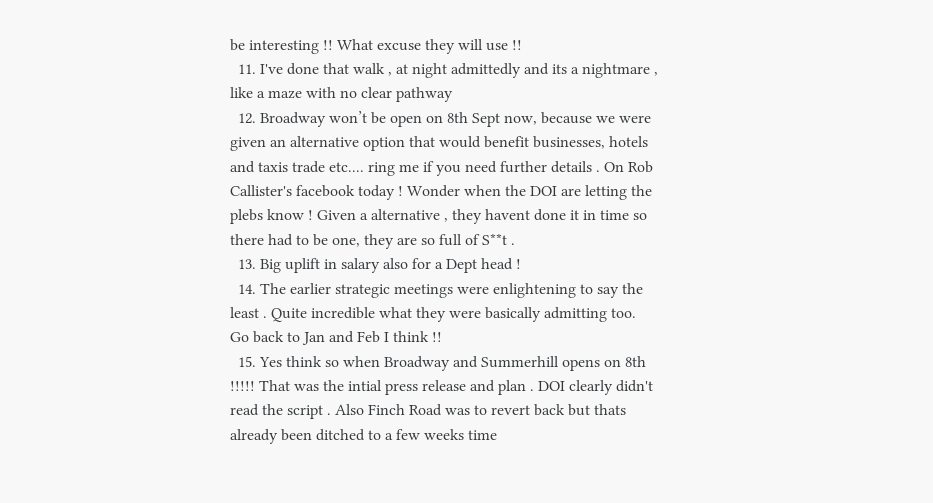be interesting !! What excuse they will use !!
  11. I've done that walk , at night admittedly and its a nightmare , like a maze with no clear pathway
  12. Broadway won’t be open on 8th Sept now, because we were given an alternative option that would benefit businesses, hotels and taxis trade etc.... ring me if you need further details . On Rob Callister's facebook today ! Wonder when the DOI are letting the plebs know ! Given a alternative , they havent done it in time so there had to be one, they are so full of S**t .
  13. Big uplift in salary also for a Dept head !
  14. The earlier strategic meetings were enlightening to say the least . Quite incredible what they were basically admitting too. Go back to Jan and Feb I think !!
  15. Yes think so when Broadway and Summerhill opens on 8th !!!!! That was the intial press release and plan . DOI clearly didn't read the script . Also Finch Road was to revert back but thats already been ditched to a few weeks time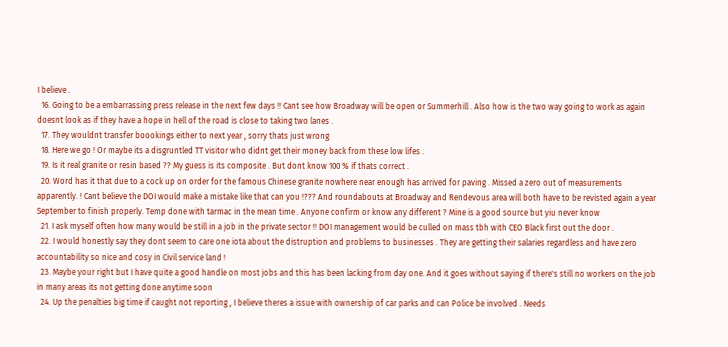I believe .
  16. Going to be a embarrassing press release in the next few days !! Cant see how Broadway will be open or Summerhill . Also how is the two way going to work as again doesnt look as if they have a hope in hell of the road is close to taking two lanes .
  17. They wouldnt transfer boookings either to next year , sorry thats just wrong
  18. Here we go ! Or maybe its a disgruntled TT visitor who didnt get their money back from these low lifes .
  19. Is it real granite or resin based ?? My guess is its composite . But dont know 100 % if thats correct .
  20. Word has it that due to a cock up on order for the famous Chinese granite nowhere near enough has arrived for paving . Missed a zero out of measurements apparently. ! Cant believe the DOI would make a mistake like that can you !??? And roundabouts at Broadway and Rendevous area will both have to be revisted again a year September to finish properly. Temp done with tarmac in the mean time . Anyone confirm or know any different ? Mine is a good source but yiu never know
  21. I ask myself often how many would be still in a job in the private sector !! DOI management would be culled on mass tbh with CEO Black first out the door .
  22. I would honestly say they dont seem to care one iota about the distruption and problems to businesses . They are getting their salaries regardless and have zero accountability so nice and cosy in Civil service land !
  23. Maybe your right but I have quite a good handle on most jobs and this has been lacking from day one. And it goes without saying if there's still no workers on the job in many areas its not getting done anytime soon
  24. Up the penalties big time if caught not reporting , I believe theres a issue with ownership of car parks and can Police be involved . Needs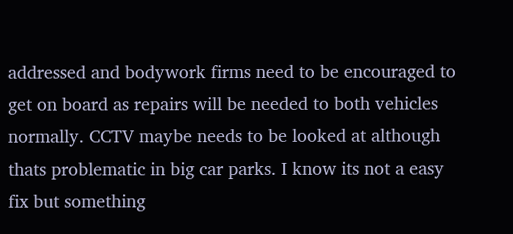addressed and bodywork firms need to be encouraged to get on board as repairs will be needed to both vehicles normally. CCTV maybe needs to be looked at although thats problematic in big car parks. I know its not a easy fix but something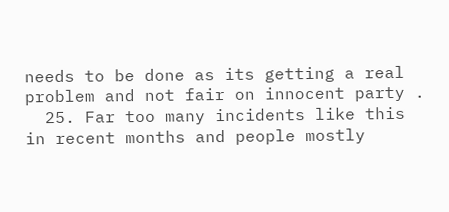needs to be done as its getting a real problem and not fair on innocent party .
  25. Far too many incidents like this in recent months and people mostly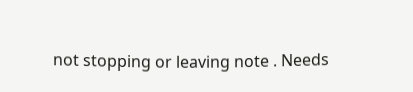not stopping or leaving note . Needs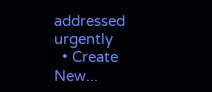addressed urgently
  • Create New...